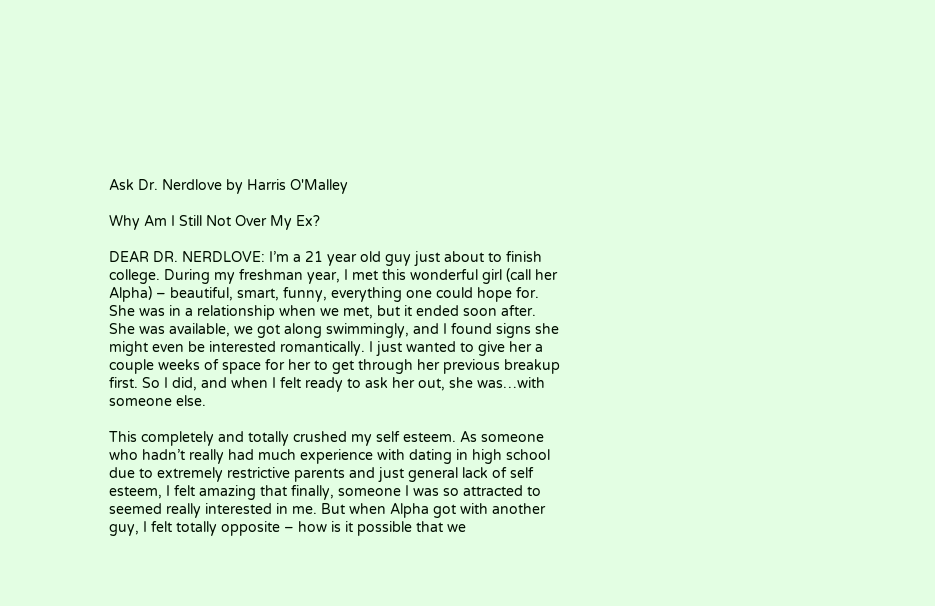Ask Dr. Nerdlove by Harris O'Malley

Why Am I Still Not Over My Ex?

DEAR DR. NERDLOVE: I’m a 21 year old guy just about to finish college. During my freshman year, I met this wonderful girl (call her Alpha) – beautiful, smart, funny, everything one could hope for. She was in a relationship when we met, but it ended soon after. She was available, we got along swimmingly, and I found signs she might even be interested romantically. I just wanted to give her a couple weeks of space for her to get through her previous breakup first. So I did, and when I felt ready to ask her out, she was…with someone else.

This completely and totally crushed my self esteem. As someone who hadn’t really had much experience with dating in high school due to extremely restrictive parents and just general lack of self esteem, I felt amazing that finally, someone I was so attracted to seemed really interested in me. But when Alpha got with another guy, I felt totally opposite – how is it possible that we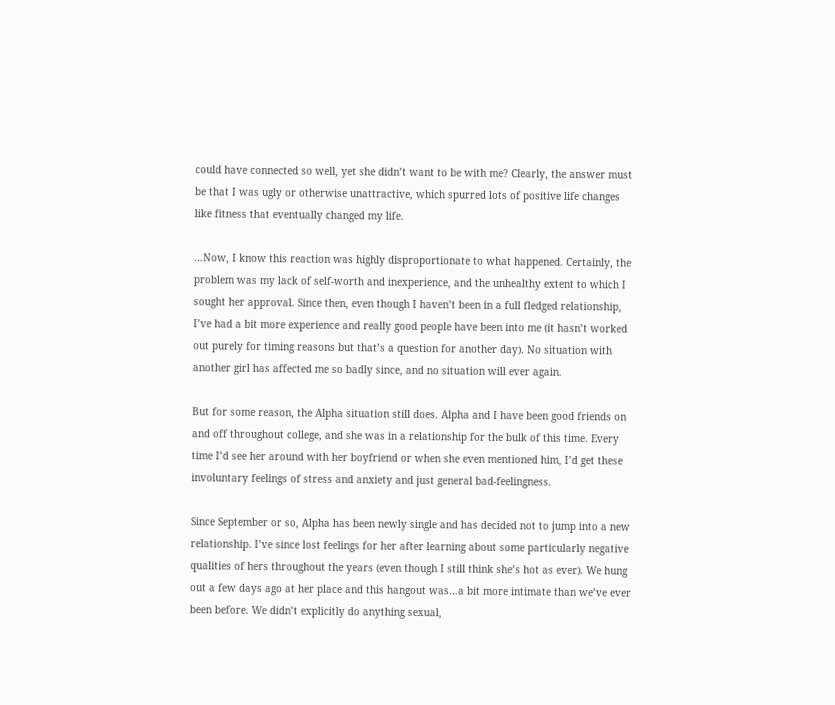could have connected so well, yet she didn’t want to be with me? Clearly, the answer must be that I was ugly or otherwise unattractive, which spurred lots of positive life changes like fitness that eventually changed my life.

…Now, I know this reaction was highly disproportionate to what happened. Certainly, the problem was my lack of self-worth and inexperience, and the unhealthy extent to which I sought her approval. Since then, even though I haven’t been in a full fledged relationship, I’ve had a bit more experience and really good people have been into me (it hasn’t worked out purely for timing reasons but that’s a question for another day). No situation with another girl has affected me so badly since, and no situation will ever again.

But for some reason, the Alpha situation still does. Alpha and I have been good friends on and off throughout college, and she was in a relationship for the bulk of this time. Every time I’d see her around with her boyfriend or when she even mentioned him, I’d get these involuntary feelings of stress and anxiety and just general bad-feelingness.

Since September or so, Alpha has been newly single and has decided not to jump into a new relationship. I’ve since lost feelings for her after learning about some particularly negative qualities of hers throughout the years (even though I still think she’s hot as ever). We hung out a few days ago at her place and this hangout was…a bit more intimate than we’ve ever been before. We didn’t explicitly do anything sexual,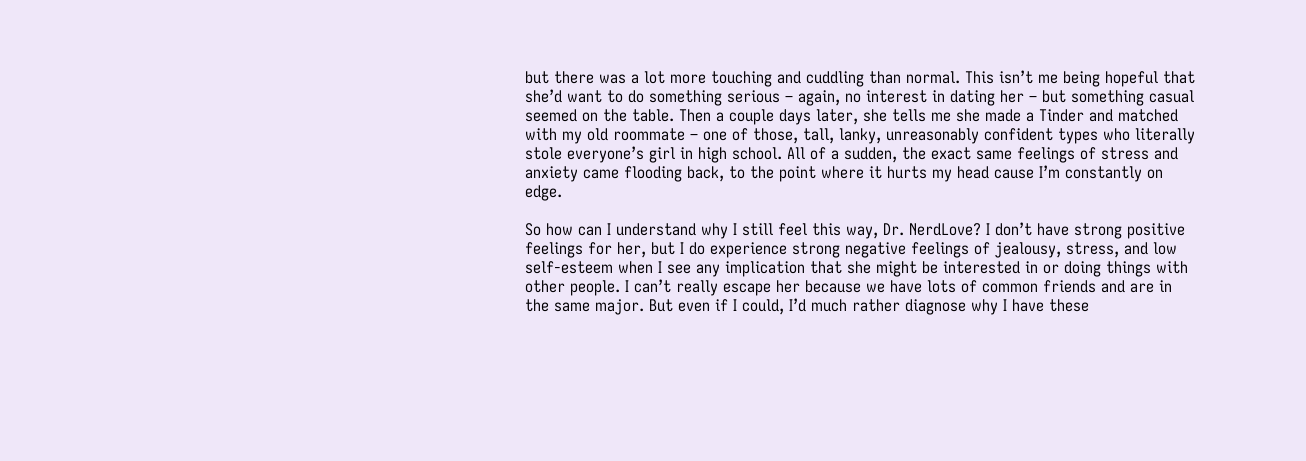but there was a lot more touching and cuddling than normal. This isn’t me being hopeful that she’d want to do something serious – again, no interest in dating her – but something casual seemed on the table. Then a couple days later, she tells me she made a Tinder and matched with my old roommate – one of those, tall, lanky, unreasonably confident types who literally stole everyone’s girl in high school. All of a sudden, the exact same feelings of stress and anxiety came flooding back, to the point where it hurts my head cause I’m constantly on edge.

So how can I understand why I still feel this way, Dr. NerdLove? I don’t have strong positive feelings for her, but I do experience strong negative feelings of jealousy, stress, and low self-esteem when I see any implication that she might be interested in or doing things with other people. I can’t really escape her because we have lots of common friends and are in the same major. But even if I could, I’d much rather diagnose why I have these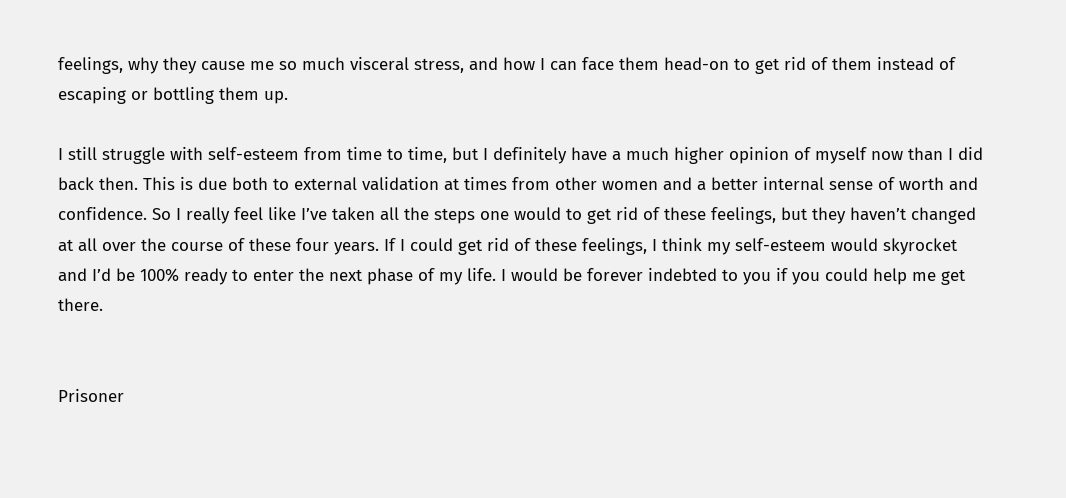feelings, why they cause me so much visceral stress, and how I can face them head-on to get rid of them instead of escaping or bottling them up.

I still struggle with self-esteem from time to time, but I definitely have a much higher opinion of myself now than I did back then. This is due both to external validation at times from other women and a better internal sense of worth and confidence. So I really feel like I’ve taken all the steps one would to get rid of these feelings, but they haven’t changed at all over the course of these four years. If I could get rid of these feelings, I think my self-esteem would skyrocket and I’d be 100% ready to enter the next phase of my life. I would be forever indebted to you if you could help me get there.


Prisoner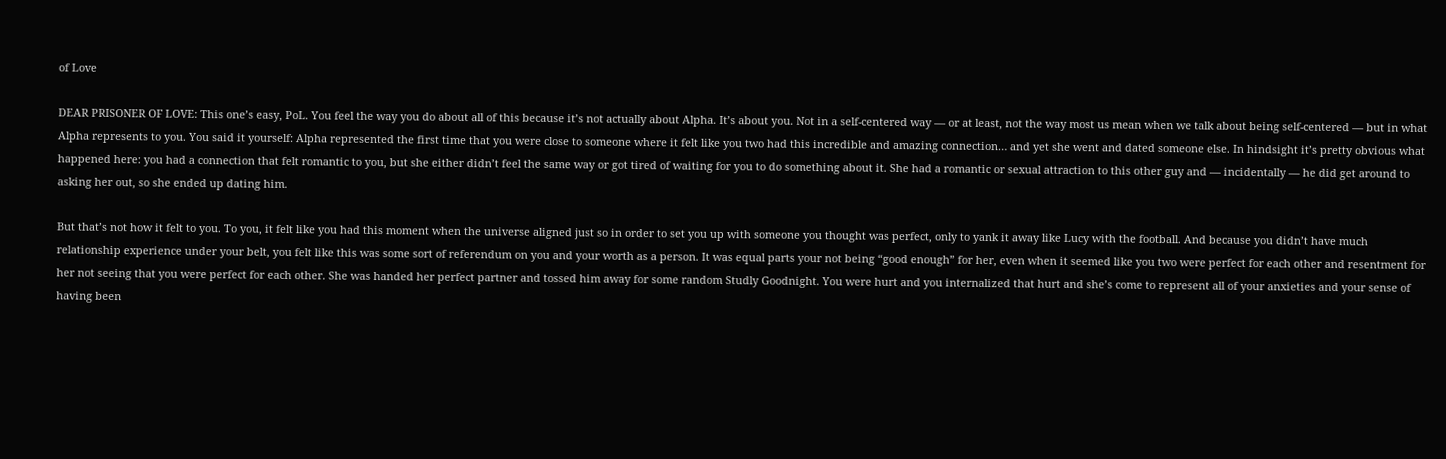of Love

DEAR PRISONER OF LOVE: This one’s easy, PoL. You feel the way you do about all of this because it’s not actually about Alpha. It’s about you. Not in a self-centered way — or at least, not the way most us mean when we talk about being self-centered — but in what Alpha represents to you. You said it yourself: Alpha represented the first time that you were close to someone where it felt like you two had this incredible and amazing connection… and yet she went and dated someone else. In hindsight it’s pretty obvious what happened here: you had a connection that felt romantic to you, but she either didn’t feel the same way or got tired of waiting for you to do something about it. She had a romantic or sexual attraction to this other guy and — incidentally — he did get around to asking her out, so she ended up dating him.

But that’s not how it felt to you. To you, it felt like you had this moment when the universe aligned just so in order to set you up with someone you thought was perfect, only to yank it away like Lucy with the football. And because you didn’t have much relationship experience under your belt, you felt like this was some sort of referendum on you and your worth as a person. It was equal parts your not being “good enough” for her, even when it seemed like you two were perfect for each other and resentment for her not seeing that you were perfect for each other. She was handed her perfect partner and tossed him away for some random Studly Goodnight. You were hurt and you internalized that hurt and she’s come to represent all of your anxieties and your sense of having been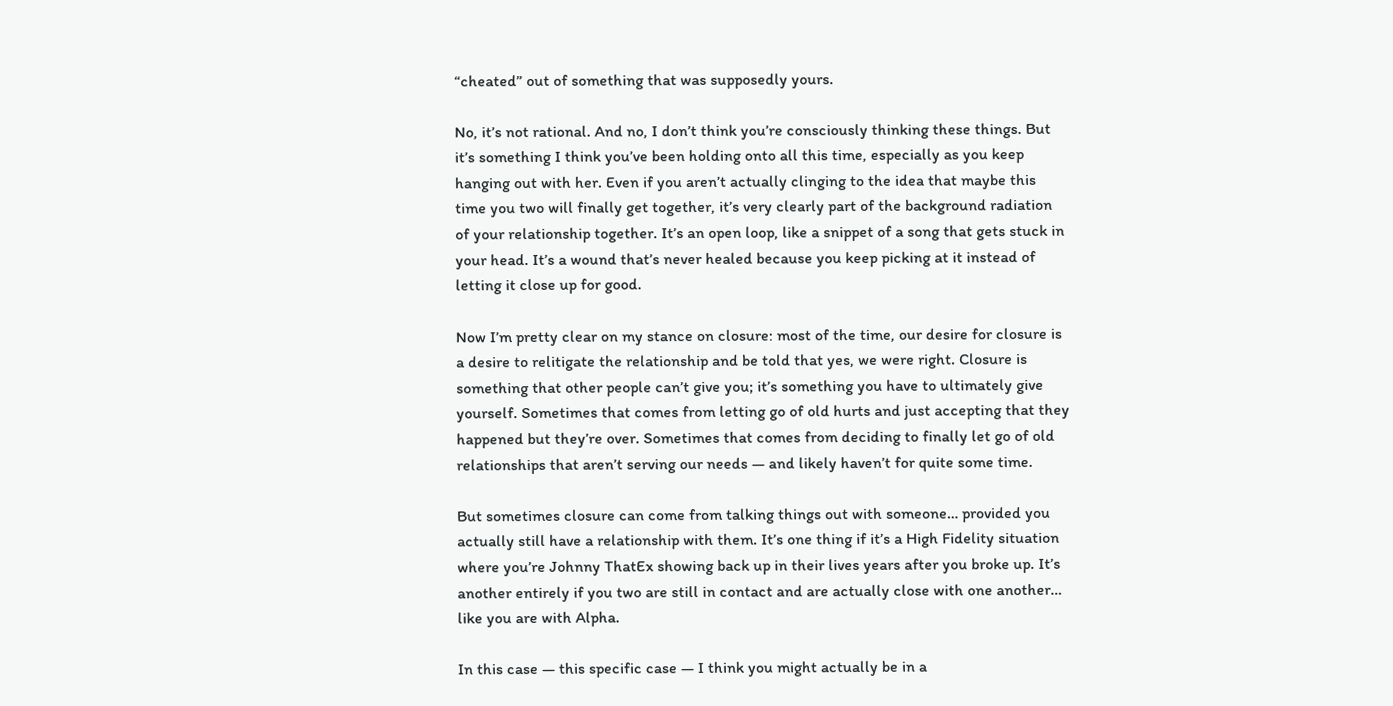“cheated” out of something that was supposedly yours.

No, it’s not rational. And no, I don’t think you’re consciously thinking these things. But it’s something I think you’ve been holding onto all this time, especially as you keep hanging out with her. Even if you aren’t actually clinging to the idea that maybe this time you two will finally get together, it’s very clearly part of the background radiation of your relationship together. It’s an open loop, like a snippet of a song that gets stuck in your head. It’s a wound that’s never healed because you keep picking at it instead of letting it close up for good.

Now I’m pretty clear on my stance on closure: most of the time, our desire for closure is a desire to relitigate the relationship and be told that yes, we were right. Closure is something that other people can’t give you; it’s something you have to ultimately give yourself. Sometimes that comes from letting go of old hurts and just accepting that they happened but they’re over. Sometimes that comes from deciding to finally let go of old relationships that aren’t serving our needs — and likely haven’t for quite some time.

But sometimes closure can come from talking things out with someone… provided you actually still have a relationship with them. It’s one thing if it’s a High Fidelity situation where you’re Johnny ThatEx showing back up in their lives years after you broke up. It’s another entirely if you two are still in contact and are actually close with one another… like you are with Alpha.

In this case — this specific case — I think you might actually be in a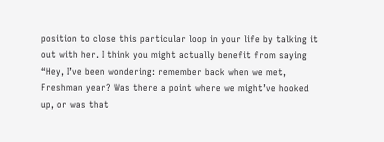position to close this particular loop in your life by talking it out with her. I think you might actually benefit from saying “Hey, I’ve been wondering: remember back when we met, Freshman year? Was there a point where we might’ve hooked up, or was that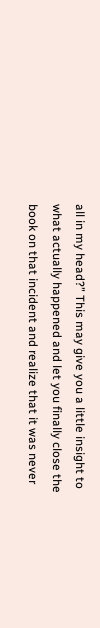all in my head?” This may give you a little insight to what actually happened and let you finally close the book on that incident and realize that it was never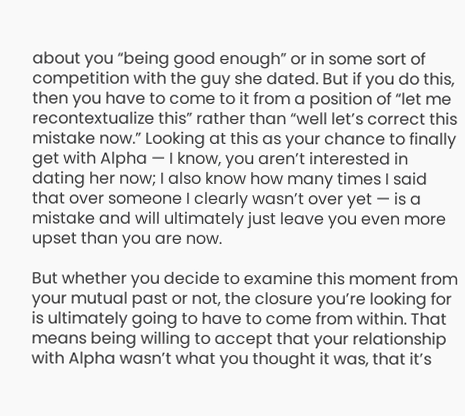about you “being good enough” or in some sort of competition with the guy she dated. But if you do this, then you have to come to it from a position of “let me recontextualize this” rather than “well let’s correct this mistake now.” Looking at this as your chance to finally get with Alpha — I know, you aren’t interested in dating her now; I also know how many times I said that over someone I clearly wasn’t over yet — is a mistake and will ultimately just leave you even more upset than you are now.

But whether you decide to examine this moment from your mutual past or not, the closure you’re looking for is ultimately going to have to come from within. That means being willing to accept that your relationship with Alpha wasn’t what you thought it was, that it’s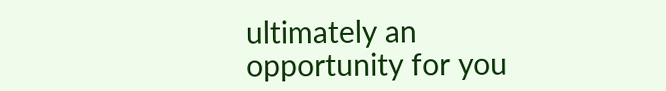ultimately an opportunity for you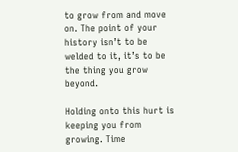to grow from and move on. The point of your history isn’t to be welded to it, it’s to be the thing you grow beyond.

Holding onto this hurt is keeping you from growing. Time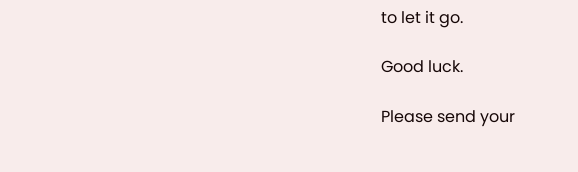to let it go.

Good luck.

Please send your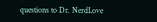questions to Dr. NerdLove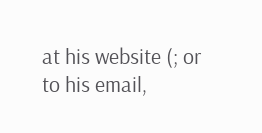at his website (; or to his email,